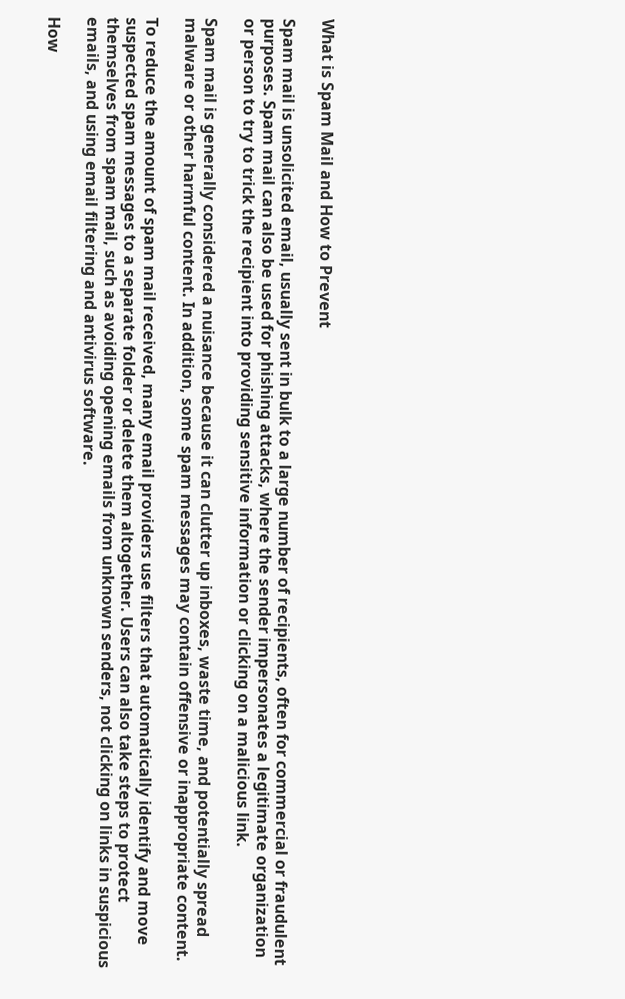What is Spam Mail and How to Prevent

Spam mail is unsolicited email, usually sent in bulk to a large number of recipients, often for commercial or fraudulent purposes. Spam mail can also be used for phishing attacks, where the sender impersonates a legitimate organization or person to try to trick the recipient into providing sensitive information or clicking on a malicious link.

Spam mail is generally considered a nuisance because it can clutter up inboxes, waste time, and potentially spread malware or other harmful content. In addition, some spam messages may contain offensive or inappropriate content.

To reduce the amount of spam mail received, many email providers use filters that automatically identify and move suspected spam messages to a separate folder or delete them altogether. Users can also take steps to protect themselves from spam mail, such as avoiding opening emails from unknown senders, not clicking on links in suspicious emails, and using email filtering and antivirus software.

How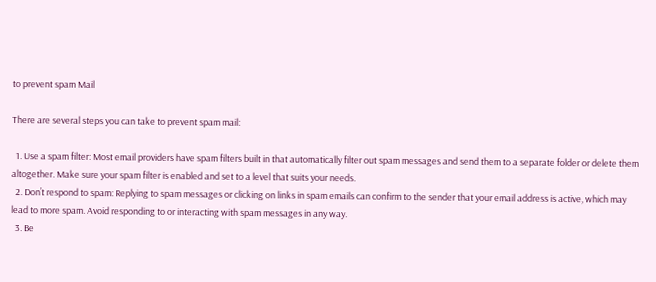to prevent spam Mail

There are several steps you can take to prevent spam mail:

  1. Use a spam filter: Most email providers have spam filters built in that automatically filter out spam messages and send them to a separate folder or delete them altogether. Make sure your spam filter is enabled and set to a level that suits your needs.
  2. Don’t respond to spam: Replying to spam messages or clicking on links in spam emails can confirm to the sender that your email address is active, which may lead to more spam. Avoid responding to or interacting with spam messages in any way.
  3. Be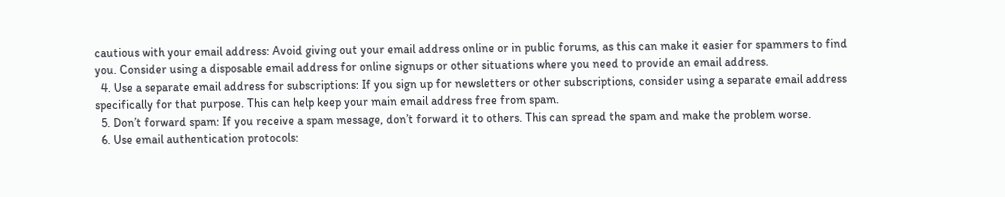cautious with your email address: Avoid giving out your email address online or in public forums, as this can make it easier for spammers to find you. Consider using a disposable email address for online signups or other situations where you need to provide an email address.
  4. Use a separate email address for subscriptions: If you sign up for newsletters or other subscriptions, consider using a separate email address specifically for that purpose. This can help keep your main email address free from spam.
  5. Don’t forward spam: If you receive a spam message, don’t forward it to others. This can spread the spam and make the problem worse.
  6. Use email authentication protocols: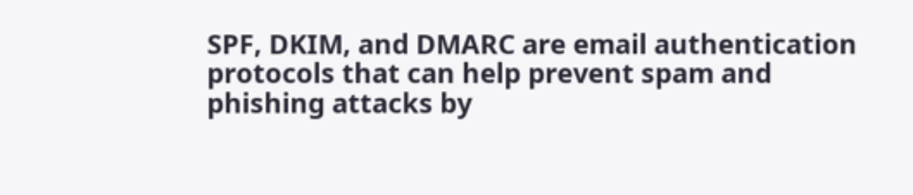SPF, DKIM, and DMARC are email authentication protocols that can help prevent spam and phishing attacks by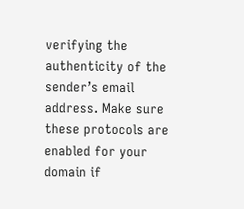verifying the authenticity of the sender’s email address. Make sure these protocols are enabled for your domain if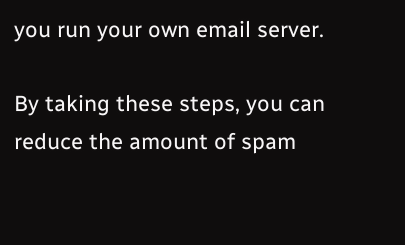you run your own email server.

By taking these steps, you can reduce the amount of spam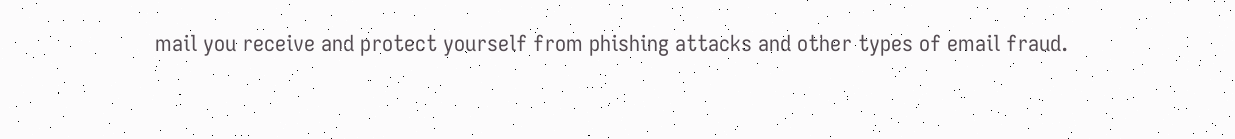mail you receive and protect yourself from phishing attacks and other types of email fraud.